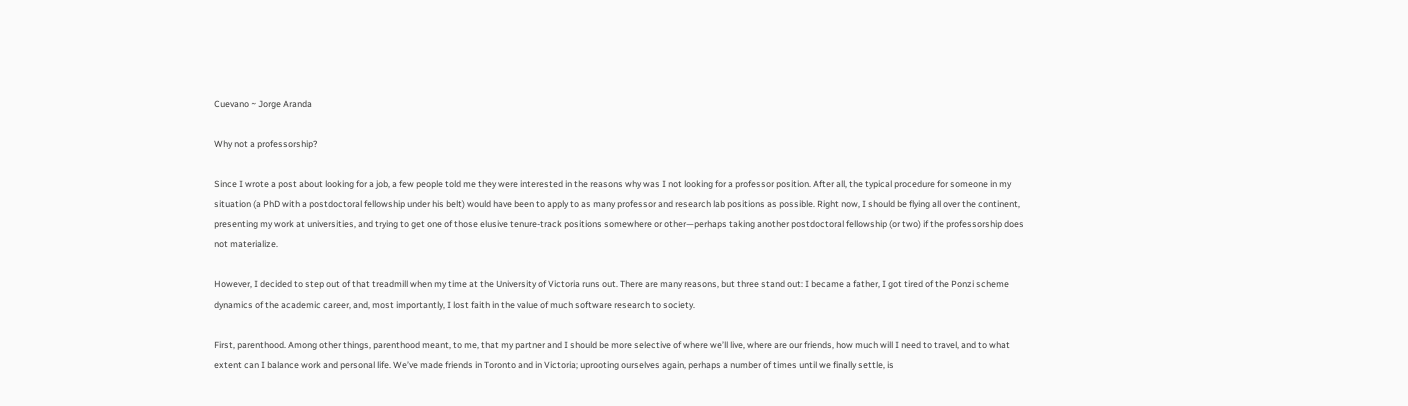Cuevano ~ Jorge Aranda

Why not a professorship?

Since I wrote a post about looking for a job, a few people told me they were interested in the reasons why was I not looking for a professor position. After all, the typical procedure for someone in my situation (a PhD with a postdoctoral fellowship under his belt) would have been to apply to as many professor and research lab positions as possible. Right now, I should be flying all over the continent, presenting my work at universities, and trying to get one of those elusive tenure-track positions somewhere or other—perhaps taking another postdoctoral fellowship (or two) if the professorship does not materialize.

However, I decided to step out of that treadmill when my time at the University of Victoria runs out. There are many reasons, but three stand out: I became a father, I got tired of the Ponzi scheme dynamics of the academic career, and, most importantly, I lost faith in the value of much software research to society.

First, parenthood. Among other things, parenthood meant, to me, that my partner and I should be more selective of where we’ll live, where are our friends, how much will I need to travel, and to what extent can I balance work and personal life. We’ve made friends in Toronto and in Victoria; uprooting ourselves again, perhaps a number of times until we finally settle, is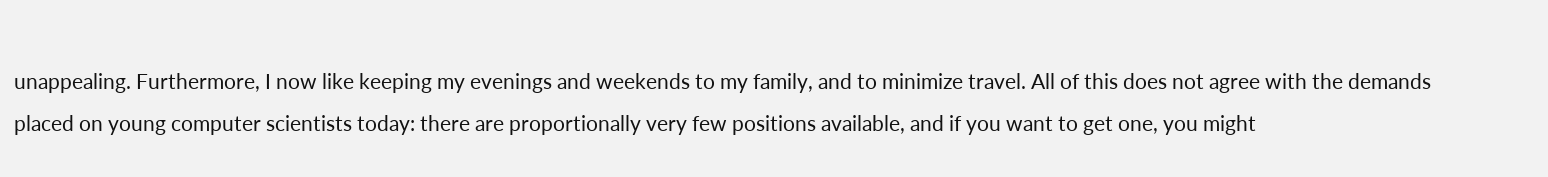unappealing. Furthermore, I now like keeping my evenings and weekends to my family, and to minimize travel. All of this does not agree with the demands placed on young computer scientists today: there are proportionally very few positions available, and if you want to get one, you might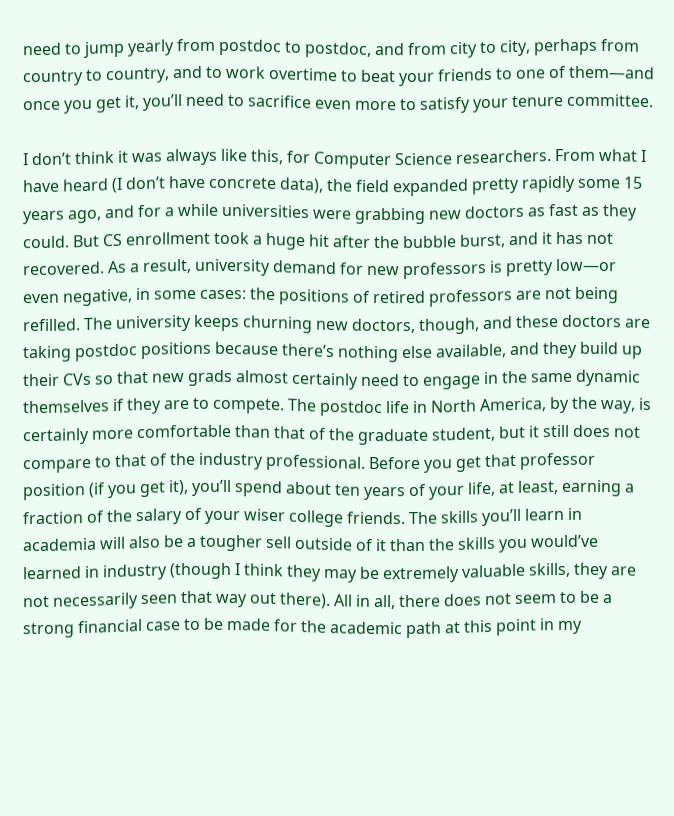need to jump yearly from postdoc to postdoc, and from city to city, perhaps from country to country, and to work overtime to beat your friends to one of them—and once you get it, you’ll need to sacrifice even more to satisfy your tenure committee.

I don’t think it was always like this, for Computer Science researchers. From what I have heard (I don’t have concrete data), the field expanded pretty rapidly some 15 years ago, and for a while universities were grabbing new doctors as fast as they could. But CS enrollment took a huge hit after the bubble burst, and it has not recovered. As a result, university demand for new professors is pretty low—or even negative, in some cases: the positions of retired professors are not being refilled. The university keeps churning new doctors, though, and these doctors are taking postdoc positions because there’s nothing else available, and they build up their CVs so that new grads almost certainly need to engage in the same dynamic themselves if they are to compete. The postdoc life in North America, by the way, is certainly more comfortable than that of the graduate student, but it still does not compare to that of the industry professional. Before you get that professor position (if you get it), you’ll spend about ten years of your life, at least, earning a fraction of the salary of your wiser college friends. The skills you’ll learn in academia will also be a tougher sell outside of it than the skills you would’ve learned in industry (though I think they may be extremely valuable skills, they are not necessarily seen that way out there). All in all, there does not seem to be a strong financial case to be made for the academic path at this point in my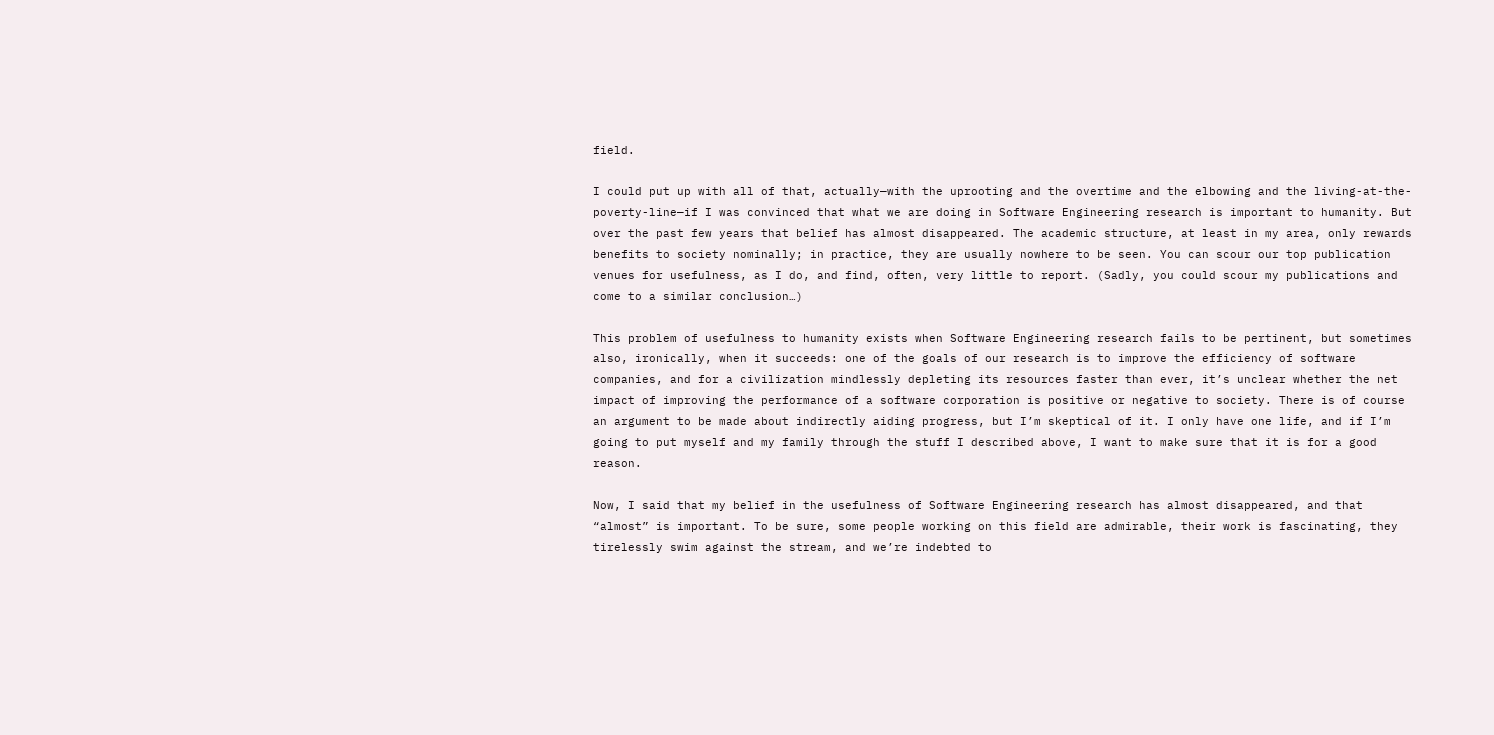field.

I could put up with all of that, actually—with the uprooting and the overtime and the elbowing and the living-at-the-poverty-line—if I was convinced that what we are doing in Software Engineering research is important to humanity. But over the past few years that belief has almost disappeared. The academic structure, at least in my area, only rewards benefits to society nominally; in practice, they are usually nowhere to be seen. You can scour our top publication venues for usefulness, as I do, and find, often, very little to report. (Sadly, you could scour my publications and come to a similar conclusion…)

This problem of usefulness to humanity exists when Software Engineering research fails to be pertinent, but sometimes also, ironically, when it succeeds: one of the goals of our research is to improve the efficiency of software companies, and for a civilization mindlessly depleting its resources faster than ever, it’s unclear whether the net impact of improving the performance of a software corporation is positive or negative to society. There is of course an argument to be made about indirectly aiding progress, but I’m skeptical of it. I only have one life, and if I’m going to put myself and my family through the stuff I described above, I want to make sure that it is for a good reason.

Now, I said that my belief in the usefulness of Software Engineering research has almost disappeared, and that “almost” is important. To be sure, some people working on this field are admirable, their work is fascinating, they tirelessly swim against the stream, and we’re indebted to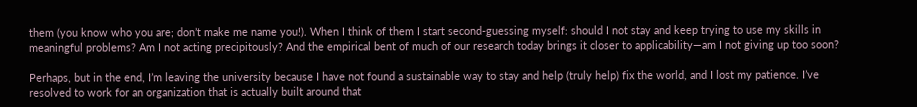them (you know who you are; don’t make me name you!). When I think of them I start second-guessing myself: should I not stay and keep trying to use my skills in meaningful problems? Am I not acting precipitously? And the empirical bent of much of our research today brings it closer to applicability—am I not giving up too soon?

Perhaps, but in the end, I’m leaving the university because I have not found a sustainable way to stay and help (truly help) fix the world, and I lost my patience. I’ve resolved to work for an organization that is actually built around that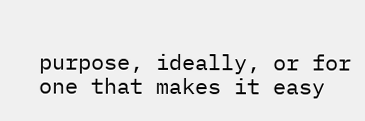purpose, ideally, or for one that makes it easy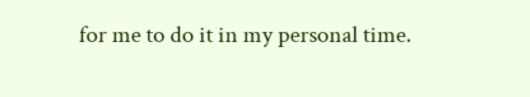for me to do it in my personal time.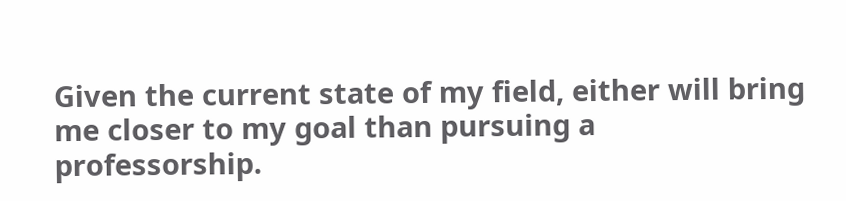Given the current state of my field, either will bring me closer to my goal than pursuing a professorship.